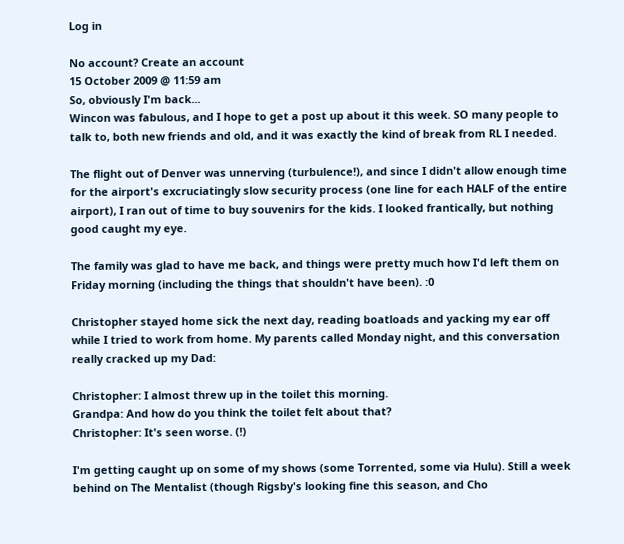Log in

No account? Create an account
15 October 2009 @ 11:59 am
So, obviously I'm back...
Wincon was fabulous, and I hope to get a post up about it this week. SO many people to talk to, both new friends and old, and it was exactly the kind of break from RL I needed.

The flight out of Denver was unnerving (turbulence!), and since I didn't allow enough time for the airport's excruciatingly slow security process (one line for each HALF of the entire airport), I ran out of time to buy souvenirs for the kids. I looked frantically, but nothing good caught my eye.

The family was glad to have me back, and things were pretty much how I'd left them on Friday morning (including the things that shouldn't have been). :0

Christopher stayed home sick the next day, reading boatloads and yacking my ear off while I tried to work from home. My parents called Monday night, and this conversation really cracked up my Dad:

Christopher: I almost threw up in the toilet this morning.
Grandpa: And how do you think the toilet felt about that?
Christopher: It's seen worse. (!)

I'm getting caught up on some of my shows (some Torrented, some via Hulu). Still a week behind on The Mentalist (though Rigsby's looking fine this season, and Cho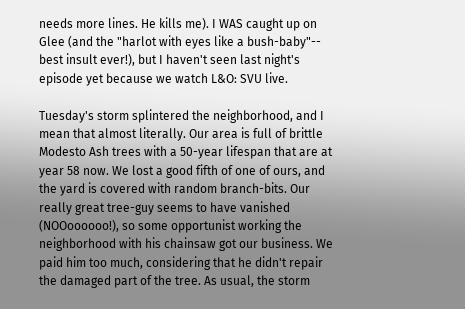needs more lines. He kills me). I WAS caught up on Glee (and the "harlot with eyes like a bush-baby"-- best insult ever!), but I haven't seen last night's episode yet because we watch L&O: SVU live.

Tuesday's storm splintered the neighborhood, and I mean that almost literally. Our area is full of brittle Modesto Ash trees with a 50-year lifespan that are at year 58 now. We lost a good fifth of one of ours, and the yard is covered with random branch-bits. Our really great tree-guy seems to have vanished (NOOoooooo!), so some opportunist working the neighborhood with his chainsaw got our business. We paid him too much, considering that he didn't repair the damaged part of the tree. As usual, the storm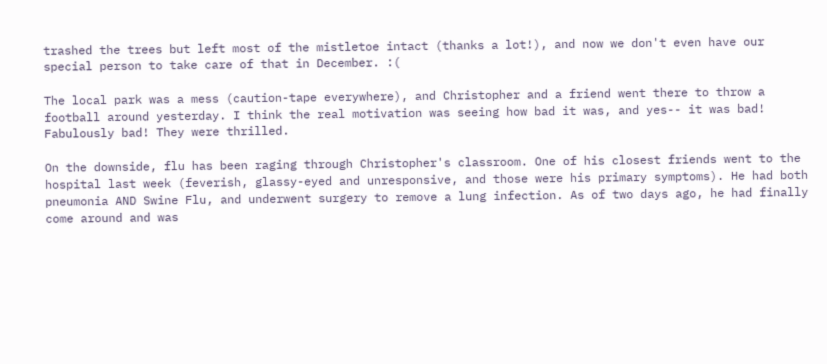trashed the trees but left most of the mistletoe intact (thanks a lot!), and now we don't even have our special person to take care of that in December. :(

The local park was a mess (caution-tape everywhere), and Christopher and a friend went there to throw a football around yesterday. I think the real motivation was seeing how bad it was, and yes-- it was bad! Fabulously bad! They were thrilled.

On the downside, flu has been raging through Christopher's classroom. One of his closest friends went to the hospital last week (feverish, glassy-eyed and unresponsive, and those were his primary symptoms). He had both pneumonia AND Swine Flu, and underwent surgery to remove a lung infection. As of two days ago, he had finally come around and was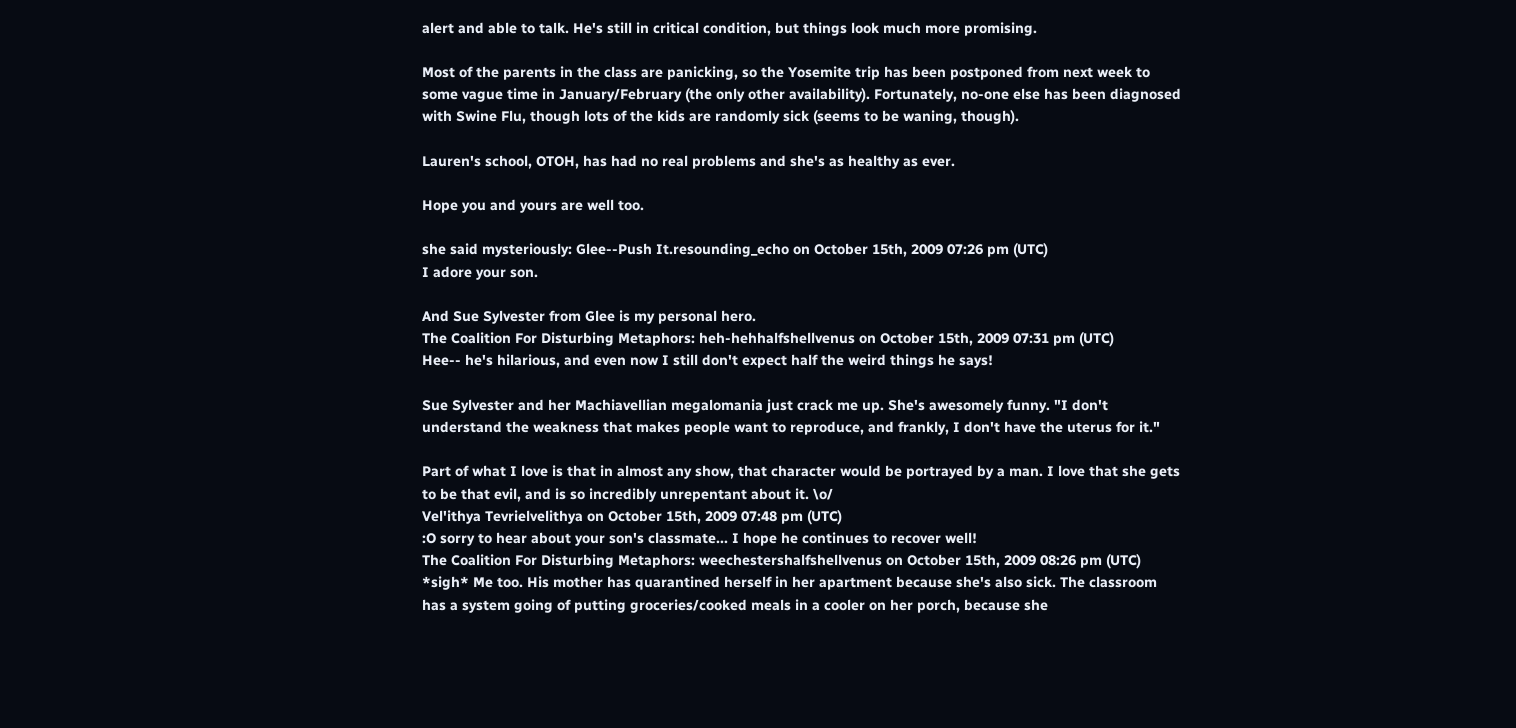alert and able to talk. He's still in critical condition, but things look much more promising.

Most of the parents in the class are panicking, so the Yosemite trip has been postponed from next week to some vague time in January/February (the only other availability). Fortunately, no-one else has been diagnosed with Swine Flu, though lots of the kids are randomly sick (seems to be waning, though).

Lauren's school, OTOH, has had no real problems and she's as healthy as ever.

Hope you and yours are well too.

she said mysteriously: Glee--Push It.resounding_echo on October 15th, 2009 07:26 pm (UTC)
I adore your son.

And Sue Sylvester from Glee is my personal hero.
The Coalition For Disturbing Metaphors: heh-hehhalfshellvenus on October 15th, 2009 07:31 pm (UTC)
Hee-- he's hilarious, and even now I still don't expect half the weird things he says!

Sue Sylvester and her Machiavellian megalomania just crack me up. She's awesomely funny. "I don't understand the weakness that makes people want to reproduce, and frankly, I don't have the uterus for it."

Part of what I love is that in almost any show, that character would be portrayed by a man. I love that she gets to be that evil, and is so incredibly unrepentant about it. \o/
Vel'ithya Tevrielvelithya on October 15th, 2009 07:48 pm (UTC)
:O sorry to hear about your son's classmate... I hope he continues to recover well!
The Coalition For Disturbing Metaphors: weechestershalfshellvenus on October 15th, 2009 08:26 pm (UTC)
*sigh* Me too. His mother has quarantined herself in her apartment because she's also sick. The classroom has a system going of putting groceries/cooked meals in a cooler on her porch, because she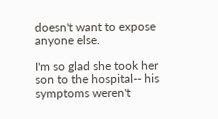doesn't want to expose anyone else.

I'm so glad she took her son to the hospital-- his symptoms weren't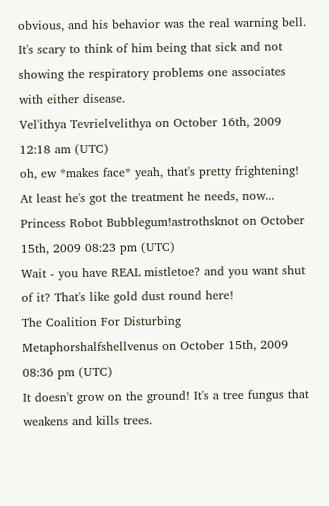obvious, and his behavior was the real warning bell. It's scary to think of him being that sick and not showing the respiratory problems one associates with either disease.
Vel'ithya Tevrielvelithya on October 16th, 2009 12:18 am (UTC)
oh, ew *makes face* yeah, that's pretty frightening! At least he's got the treatment he needs, now...
Princess Robot Bubblegum!astrothsknot on October 15th, 2009 08:23 pm (UTC)
Wait - you have REAL mistletoe? and you want shut of it? That's like gold dust round here!
The Coalition For Disturbing Metaphorshalfshellvenus on October 15th, 2009 08:36 pm (UTC)
It doesn't grow on the ground! It's a tree fungus that weakens and kills trees.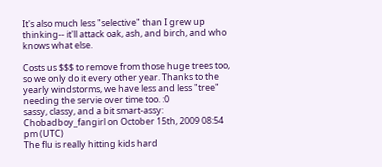It's also much less "selective" than I grew up thinking-- it'll attack oak, ash, and birch, and who knows what else.

Costs us $$$ to remove from those huge trees too, so we only do it every other year. Thanks to the yearly windstorms, we have less and less "tree" needing the servie over time too. :0
sassy, classy, and a bit smart-assy: Chobadboy_fangirl on October 15th, 2009 08:54 pm (UTC)
The flu is really hitting kids hard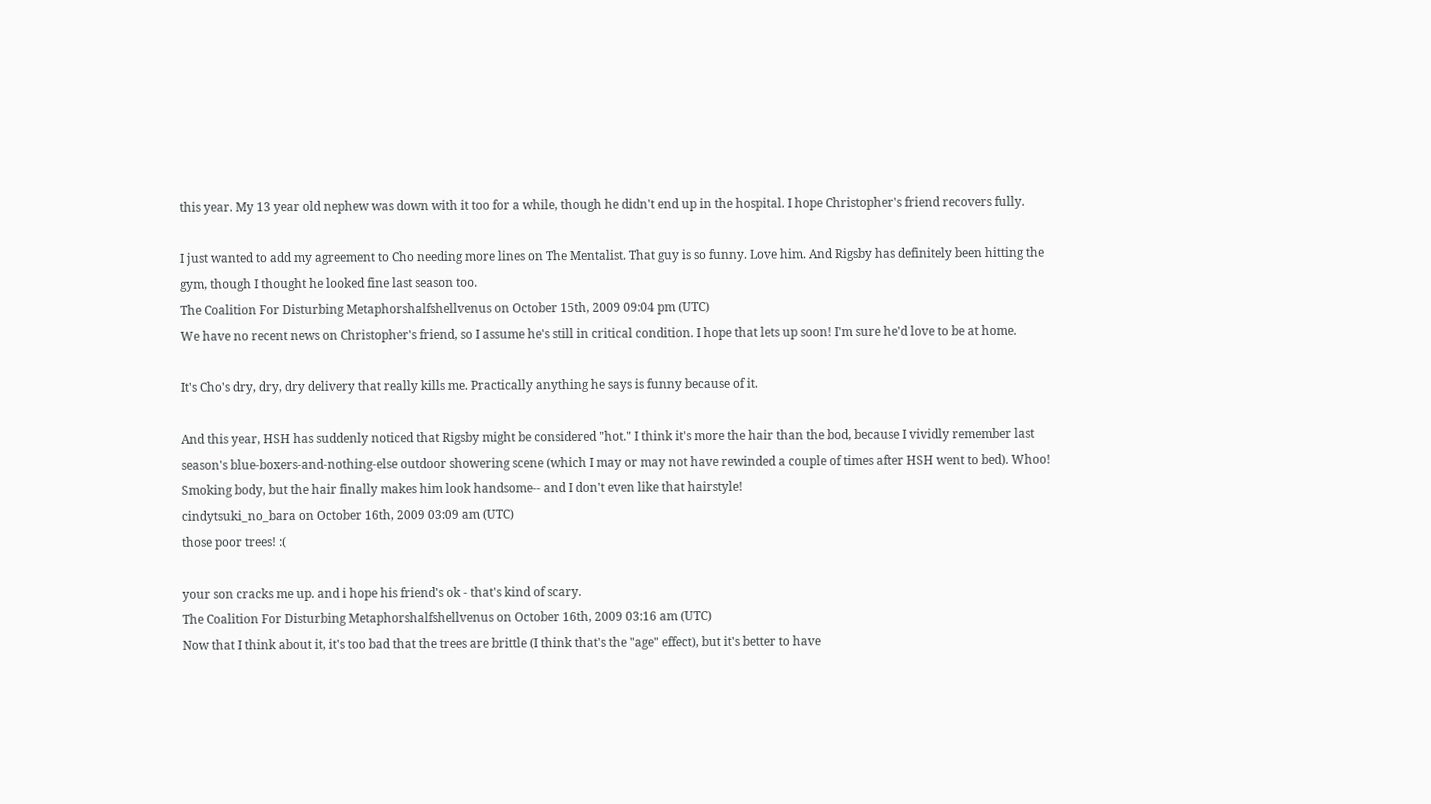this year. My 13 year old nephew was down with it too for a while, though he didn't end up in the hospital. I hope Christopher's friend recovers fully.

I just wanted to add my agreement to Cho needing more lines on The Mentalist. That guy is so funny. Love him. And Rigsby has definitely been hitting the gym, though I thought he looked fine last season too.
The Coalition For Disturbing Metaphorshalfshellvenus on October 15th, 2009 09:04 pm (UTC)
We have no recent news on Christopher's friend, so I assume he's still in critical condition. I hope that lets up soon! I'm sure he'd love to be at home.

It's Cho's dry, dry, dry delivery that really kills me. Practically anything he says is funny because of it.

And this year, HSH has suddenly noticed that Rigsby might be considered "hot." I think it's more the hair than the bod, because I vividly remember last season's blue-boxers-and-nothing-else outdoor showering scene (which I may or may not have rewinded a couple of times after HSH went to bed). Whoo! Smoking body, but the hair finally makes him look handsome-- and I don't even like that hairstyle!
cindytsuki_no_bara on October 16th, 2009 03:09 am (UTC)
those poor trees! :(

your son cracks me up. and i hope his friend's ok - that's kind of scary.
The Coalition For Disturbing Metaphorshalfshellvenus on October 16th, 2009 03:16 am (UTC)
Now that I think about it, it's too bad that the trees are brittle (I think that's the "age" effect), but it's better to have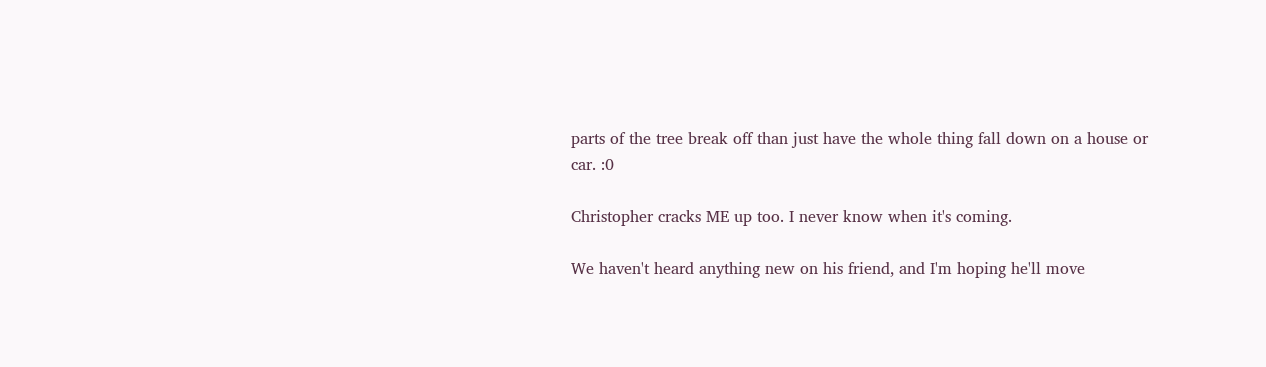parts of the tree break off than just have the whole thing fall down on a house or car. :0

Christopher cracks ME up too. I never know when it's coming.

We haven't heard anything new on his friend, and I'm hoping he'll move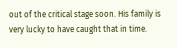out of the critical stage soon. His family is very lucky to have caught that in time.